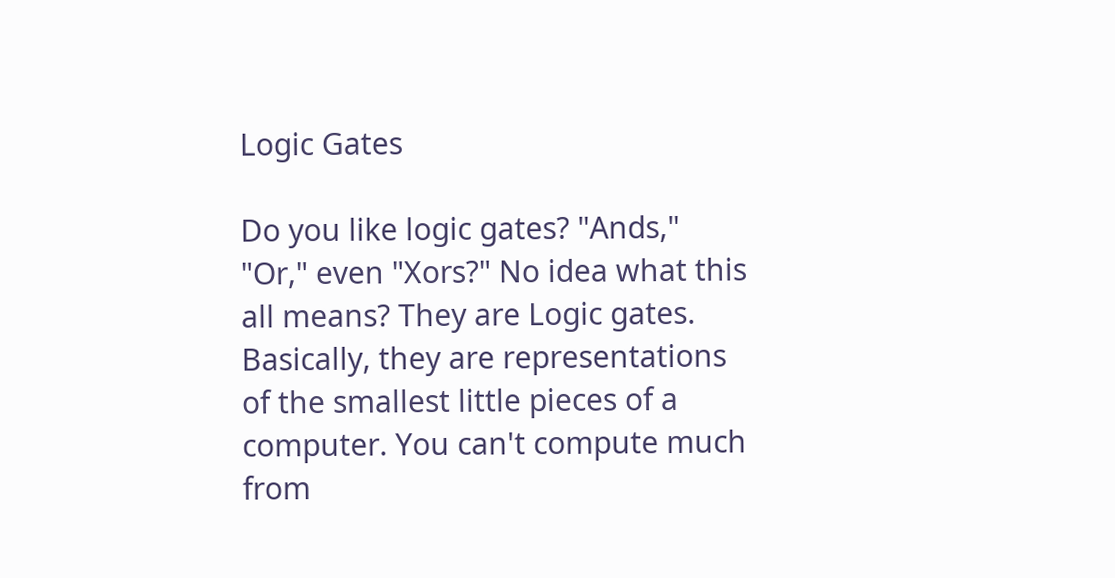Logic Gates

Do you like logic gates? "Ands," "Or," even "Xors?" No idea what this all means? They are Logic gates. Basically, they are representations of the smallest little pieces of a computer. You can't compute much from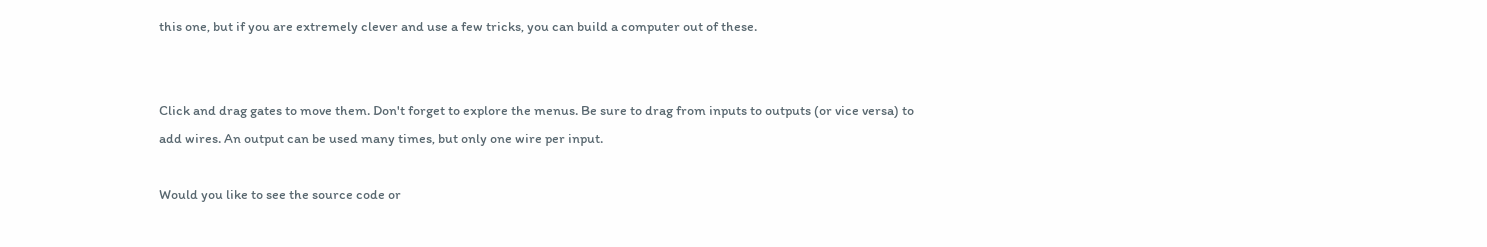this one, but if you are extremely clever and use a few tricks, you can build a computer out of these.


Click and drag gates to move them. Don't forget to explore the menus. Be sure to drag from inputs to outputs (or vice versa) to add wires. An output can be used many times, but only one wire per input.

Would you like to see the source code or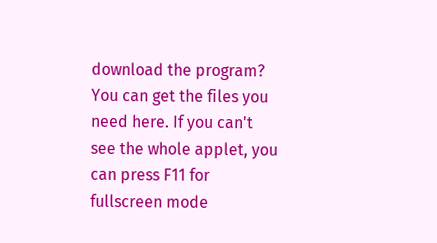download the program? You can get the files you need here. If you can't see the whole applet, you can press F11 for fullscreen mode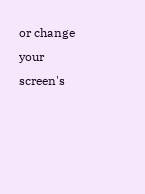or change your screen's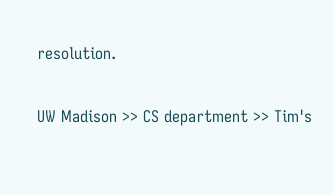resolution.

UW Madison >> CS department >> Tim's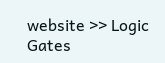website >> Logic Gates